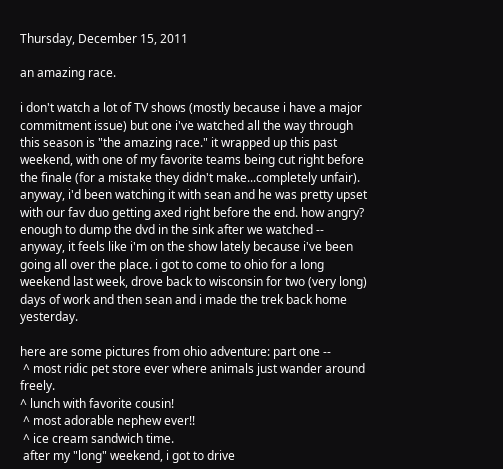Thursday, December 15, 2011

an amazing race.

i don't watch a lot of TV shows (mostly because i have a major commitment issue) but one i've watched all the way through this season is "the amazing race." it wrapped up this past weekend, with one of my favorite teams being cut right before the finale (for a mistake they didn't make...completely unfair). anyway, i'd been watching it with sean and he was pretty upset with our fav duo getting axed right before the end. how angry? enough to dump the dvd in the sink after we watched --
anyway, it feels like i'm on the show lately because i've been going all over the place. i got to come to ohio for a long weekend last week, drove back to wisconsin for two (very long) days of work and then sean and i made the trek back home yesterday.

here are some pictures from ohio adventure: part one --
 ^ most ridic pet store ever where animals just wander around freely.
^ lunch with favorite cousin!
 ^ most adorable nephew ever!!
 ^ ice cream sandwich time.
 after my "long" weekend, i got to drive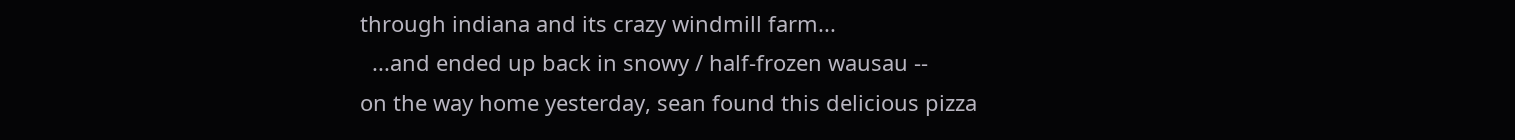through indiana and its crazy windmill farm...
  ...and ended up back in snowy / half-frozen wausau --
on the way home yesterday, sean found this delicious pizza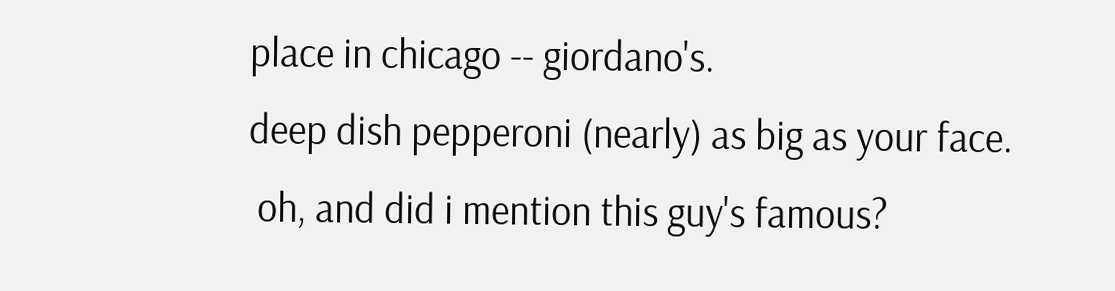place in chicago -- giordano's.
deep dish pepperoni (nearly) as big as your face.
 oh, and did i mention this guy's famous?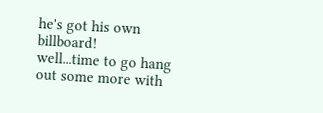he's got his own billboard!
well...time to go hang out some more with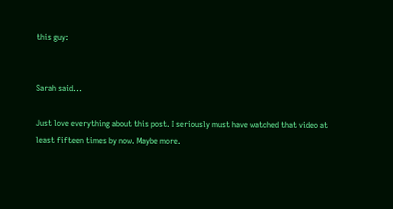this guy:


Sarah said...

Just love everything about this post. I seriously must have watched that video at least fifteen times by now. Maybe more.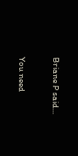Briane P said...

You need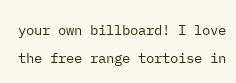your own billboard! I love the free range tortoise in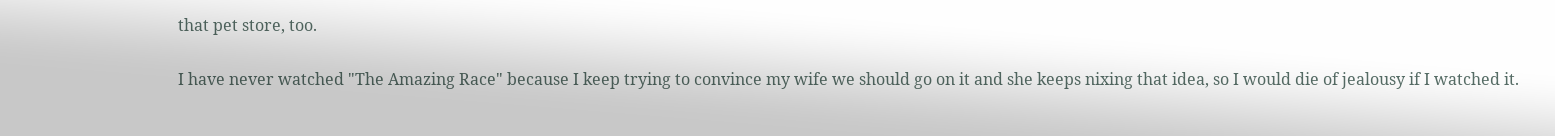that pet store, too.

I have never watched "The Amazing Race" because I keep trying to convince my wife we should go on it and she keeps nixing that idea, so I would die of jealousy if I watched it.